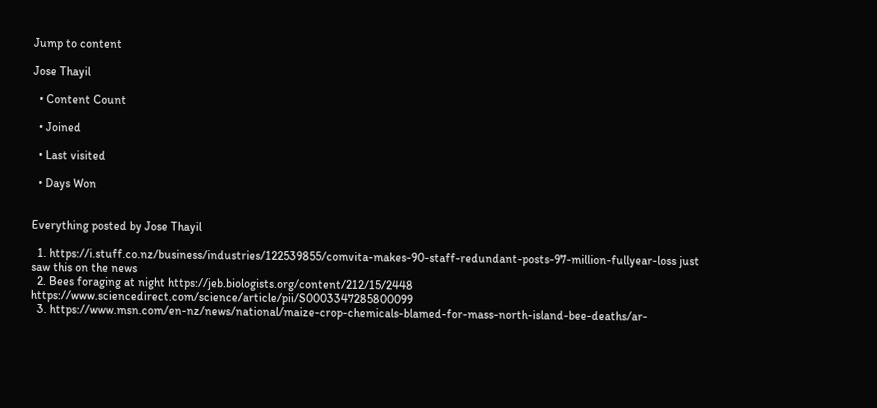Jump to content

Jose Thayil

  • Content Count

  • Joined

  • Last visited

  • Days Won


Everything posted by Jose Thayil

  1. https://i.stuff.co.nz/business/industries/122539855/comvita-makes-90-staff-redundant-posts-97-million-fullyear-loss just saw this on the news
  2. Bees foraging at night https://jeb.biologists.org/content/212/15/2448 https://www.sciencedirect.com/science/article/pii/S0003347285800099
  3. https://www.msn.com/en-nz/news/national/maize-crop-chemicals-blamed-for-mass-north-island-bee-deaths/ar-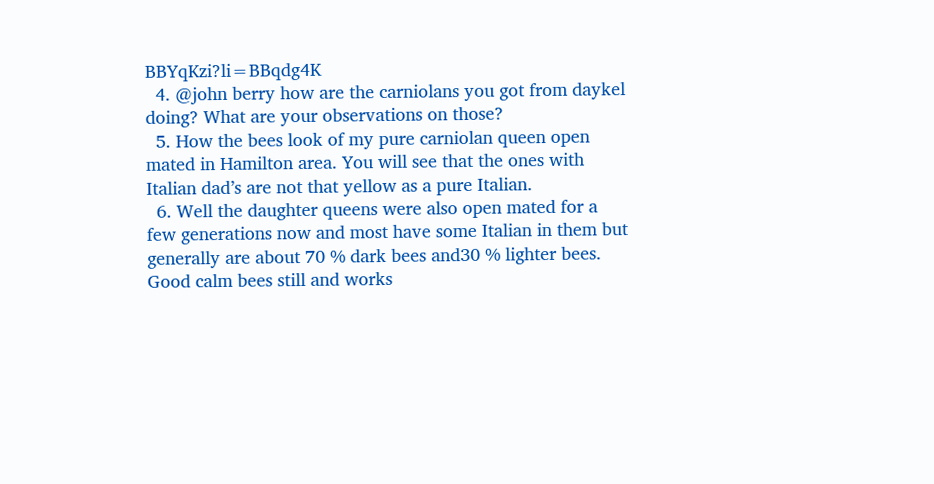BBYqKzi?li=BBqdg4K
  4. @john berry how are the carniolans you got from daykel doing? What are your observations on those?
  5. How the bees look of my pure carniolan queen open mated in Hamilton area. You will see that the ones with Italian dad’s are not that yellow as a pure Italian.
  6. Well the daughter queens were also open mated for a few generations now and most have some Italian in them but generally are about 70 % dark bees and30 % lighter bees. Good calm bees still and works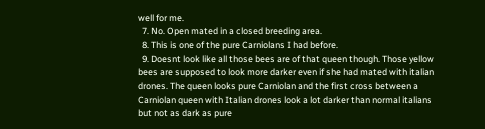well for me.
  7. No. Open mated in a closed breeding area.
  8. This is one of the pure Carniolans I had before.
  9. Doesnt look like all those bees are of that queen though. Those yellow bees are supposed to look more darker even if she had mated with italian drones. The queen looks pure Carniolan and the first cross between a Carniolan queen with Italian drones look a lot darker than normal italians but not as dark as pure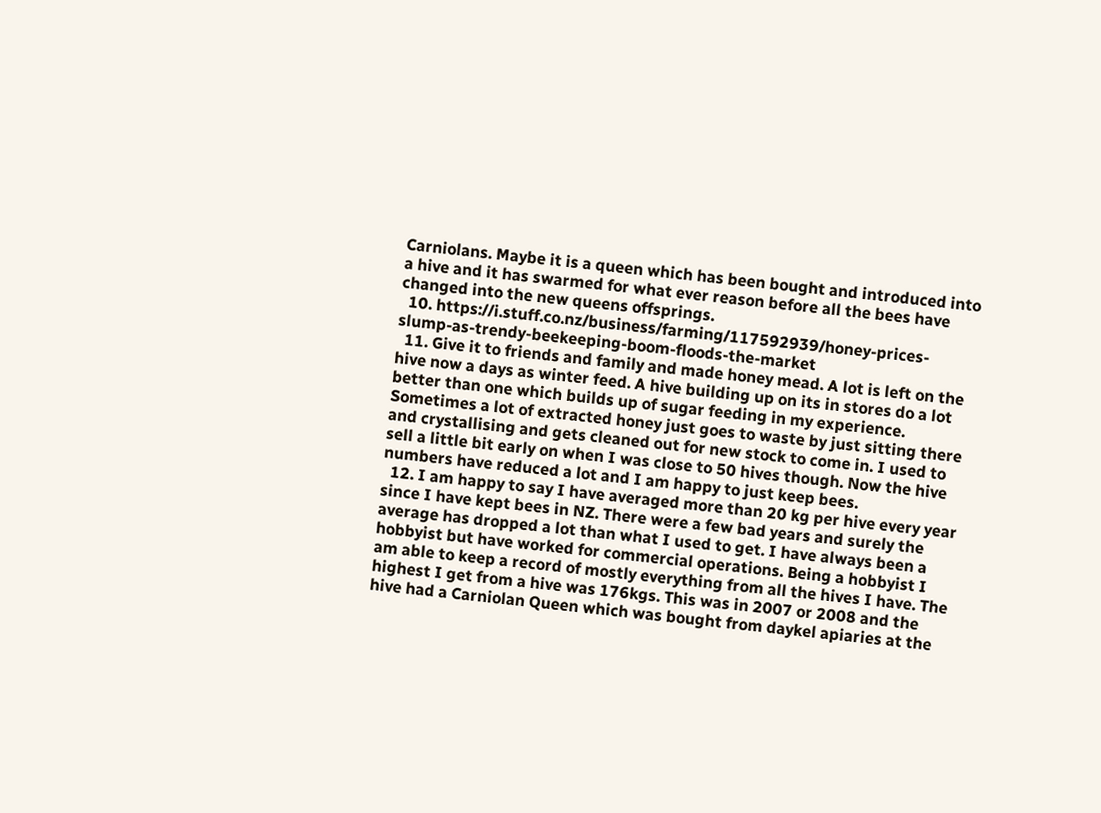Carniolans. Maybe it is a queen which has been bought and introduced into a hive and it has swarmed for what ever reason before all the bees have changed into the new queens offsprings.
  10. https://i.stuff.co.nz/business/farming/117592939/honey-prices-slump-as-trendy-beekeeping-boom-floods-the-market
  11. Give it to friends and family and made honey mead. A lot is left on the hive now a days as winter feed. A hive building up on its in stores do a lot better than one which builds up of sugar feeding in my experience. Sometimes a lot of extracted honey just goes to waste by just sitting there and crystallising and gets cleaned out for new stock to come in. I used to sell a little bit early on when I was close to 50 hives though. Now the hive numbers have reduced a lot and I am happy to just keep bees.
  12. I am happy to say I have averaged more than 20 kg per hive every year since I have kept bees in NZ. There were a few bad years and surely the average has dropped a lot than what I used to get. I have always been a hobbyist but have worked for commercial operations. Being a hobbyist I am able to keep a record of mostly everything from all the hives I have. The highest I get from a hive was 176kgs. This was in 2007 or 2008 and the hive had a Carniolan Queen which was bought from daykel apiaries at the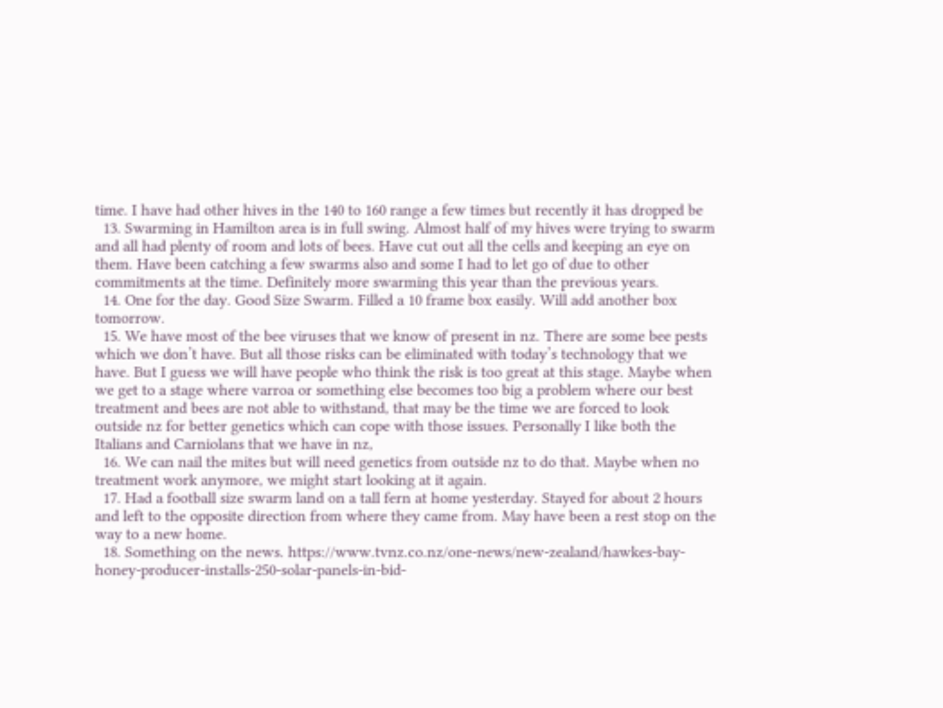time. I have had other hives in the 140 to 160 range a few times but recently it has dropped be
  13. Swarming in Hamilton area is in full swing. Almost half of my hives were trying to swarm and all had plenty of room and lots of bees. Have cut out all the cells and keeping an eye on them. Have been catching a few swarms also and some I had to let go of due to other commitments at the time. Definitely more swarming this year than the previous years.
  14. One for the day. Good Size Swarm. Filled a 10 frame box easily. Will add another box tomorrow.
  15. We have most of the bee viruses that we know of present in nz. There are some bee pests which we don’t have. But all those risks can be eliminated with today’s technology that we have. But I guess we will have people who think the risk is too great at this stage. Maybe when we get to a stage where varroa or something else becomes too big a problem where our best treatment and bees are not able to withstand, that may be the time we are forced to look outside nz for better genetics which can cope with those issues. Personally I like both the Italians and Carniolans that we have in nz,
  16. We can nail the mites but will need genetics from outside nz to do that. Maybe when no treatment work anymore, we might start looking at it again.
  17. Had a football size swarm land on a tall fern at home yesterday. Stayed for about 2 hours and left to the opposite direction from where they came from. May have been a rest stop on the way to a new home.
  18. Something on the news. https://www.tvnz.co.nz/one-news/new-zealand/hawkes-bay-honey-producer-installs-250-solar-panels-in-bid-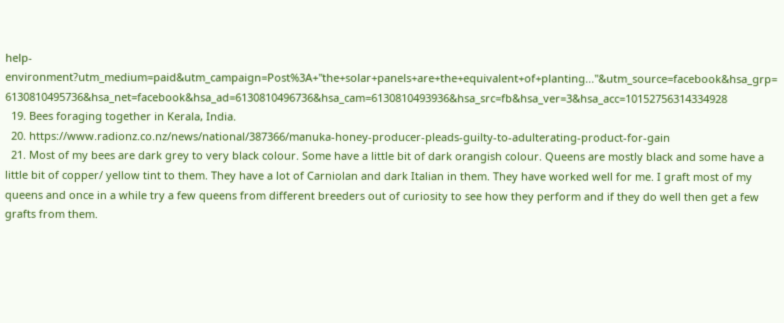help-environment?utm_medium=paid&utm_campaign=Post%3A+"the+solar+panels+are+the+equivalent+of+planting..."&utm_source=facebook&hsa_grp=6130810495736&hsa_net=facebook&hsa_ad=6130810496736&hsa_cam=6130810493936&hsa_src=fb&hsa_ver=3&hsa_acc=10152756314334928
  19. Bees foraging together in Kerala, India.
  20. https://www.radionz.co.nz/news/national/387366/manuka-honey-producer-pleads-guilty-to-adulterating-product-for-gain
  21. Most of my bees are dark grey to very black colour. Some have a little bit of dark orangish colour. Queens are mostly black and some have a little bit of copper/ yellow tint to them. They have a lot of Carniolan and dark Italian in them. They have worked well for me. I graft most of my queens and once in a while try a few queens from different breeders out of curiosity to see how they perform and if they do well then get a few grafts from them.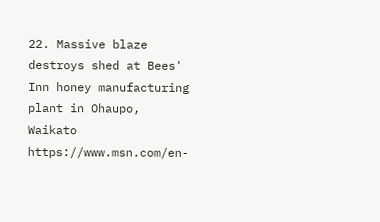22. Massive blaze destroys shed at Bees' Inn honey manufacturing plant in Ohaupo, Waikato https://www.msn.com/en-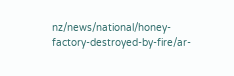nz/news/national/honey-factory-destroyed-by-fire/ar-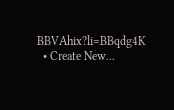BBVAhix?li=BBqdg4K
  • Create New...